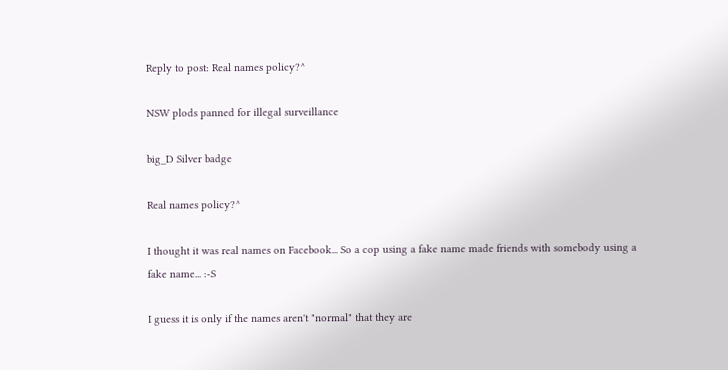Reply to post: Real names policy?^

NSW plods panned for illegal surveillance

big_D Silver badge

Real names policy?^

I thought it was real names on Facebook... So a cop using a fake name made friends with somebody using a fake name... :-S

I guess it is only if the names aren't "normal" that they are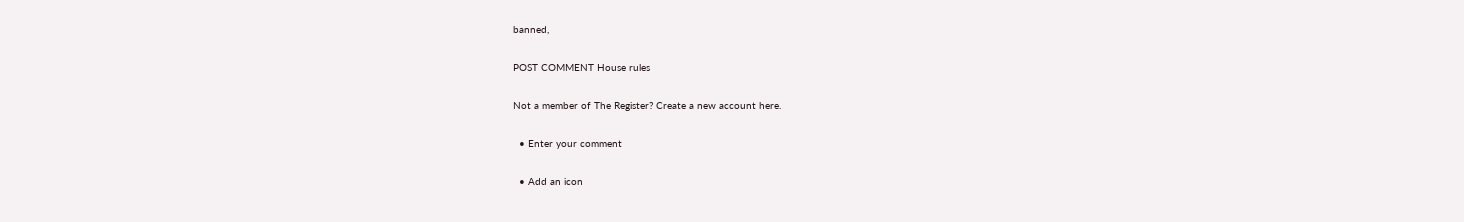banned,

POST COMMENT House rules

Not a member of The Register? Create a new account here.

  • Enter your comment

  • Add an icon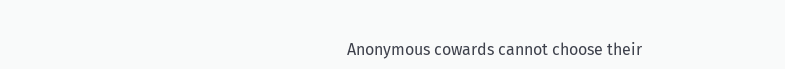Anonymous cowards cannot choose their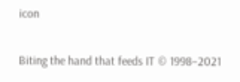icon

Biting the hand that feeds IT © 1998–2021